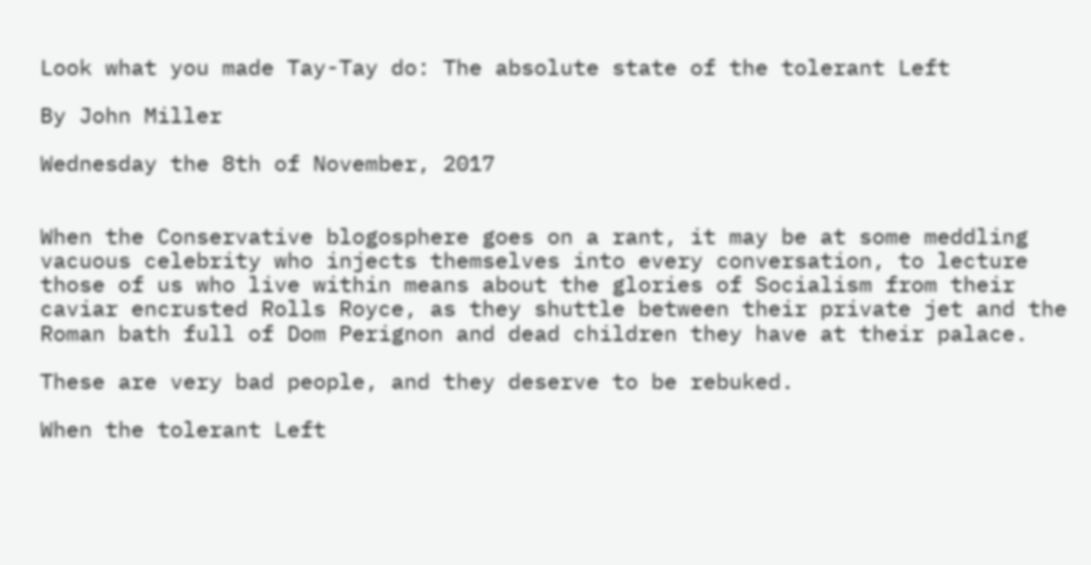Look what you made Tay-Tay do: The absolute state of the tolerant Left

By John Miller

Wednesday the 8th of November, 2017


When the Conservative blogosphere goes on a rant, it may be at some meddling vacuous celebrity who injects themselves into every conversation, to lecture those of us who live within means about the glories of Socialism from their caviar encrusted Rolls Royce, as they shuttle between their private jet and the Roman bath full of Dom Perignon and dead children they have at their palace.

These are very bad people, and they deserve to be rebuked.

When the tolerant Left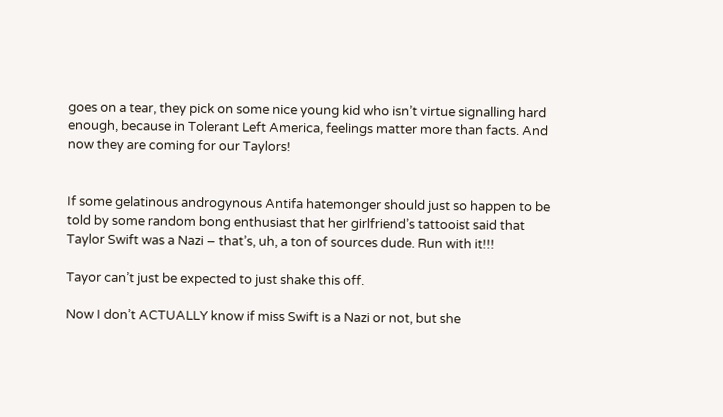goes on a tear, they pick on some nice young kid who isn’t virtue signalling hard enough, because in Tolerant Left America, feelings matter more than facts. And now they are coming for our Taylors!


If some gelatinous androgynous Antifa hatemonger should just so happen to be told by some random bong enthusiast that her girlfriend’s tattooist said that Taylor Swift was a Nazi – that’s, uh, a ton of sources dude. Run with it!!!

Tayor can’t just be expected to just shake this off.

Now I don’t ACTUALLY know if miss Swift is a Nazi or not, but she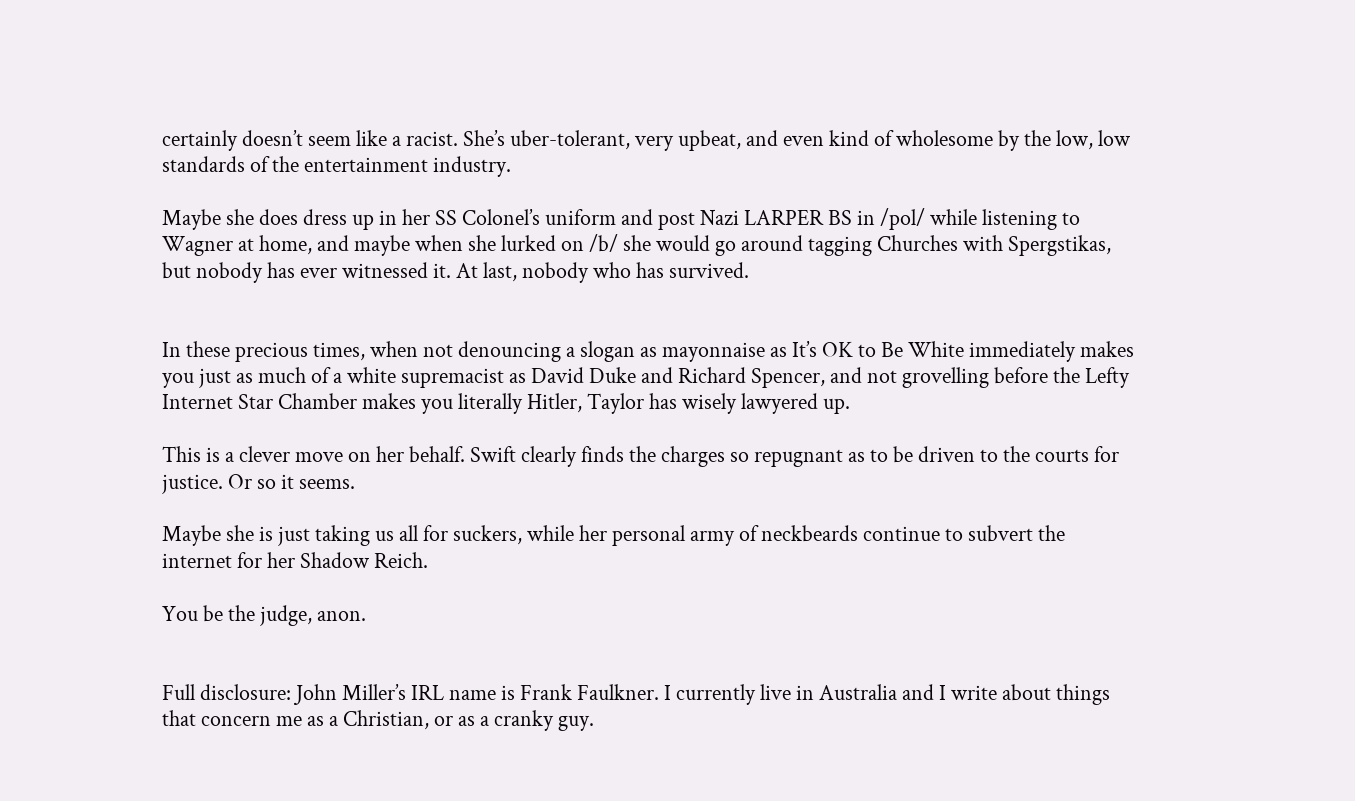certainly doesn’t seem like a racist. She’s uber-tolerant, very upbeat, and even kind of wholesome by the low, low standards of the entertainment industry.

Maybe she does dress up in her SS Colonel’s uniform and post Nazi LARPER BS in /pol/ while listening to Wagner at home, and maybe when she lurked on /b/ she would go around tagging Churches with Spergstikas, but nobody has ever witnessed it. At last, nobody who has survived.


In these precious times, when not denouncing a slogan as mayonnaise as It’s OK to Be White immediately makes you just as much of a white supremacist as David Duke and Richard Spencer, and not grovelling before the Lefty Internet Star Chamber makes you literally Hitler, Taylor has wisely lawyered up.

This is a clever move on her behalf. Swift clearly finds the charges so repugnant as to be driven to the courts for justice. Or so it seems.

Maybe she is just taking us all for suckers, while her personal army of neckbeards continue to subvert the internet for her Shadow Reich.

You be the judge, anon.


Full disclosure: John Miller’s IRL name is Frank Faulkner. I currently live in Australia and I write about things that concern me as a Christian, or as a cranky guy.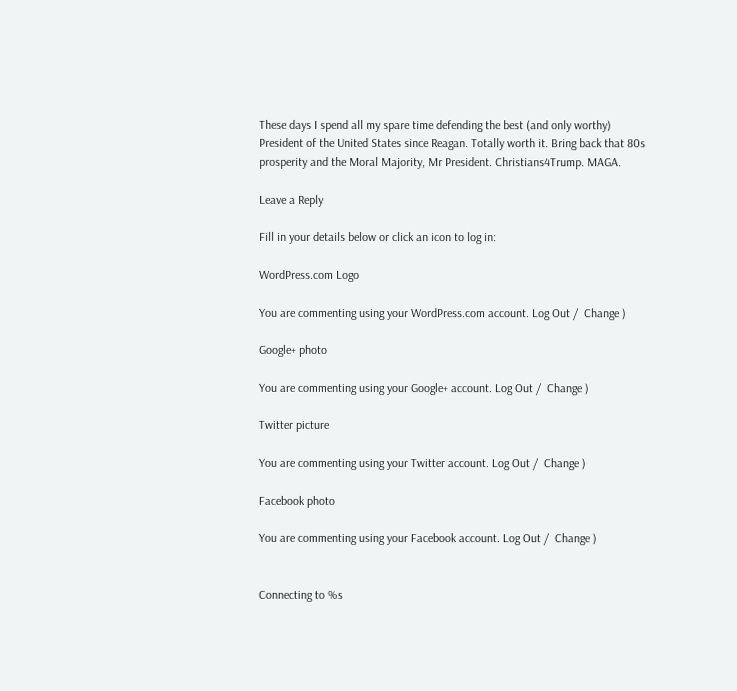These days I spend all my spare time defending the best (and only worthy) President of the United States since Reagan. Totally worth it. Bring back that 80s prosperity and the Moral Majority, Mr President. Christians4Trump. MAGA.

Leave a Reply

Fill in your details below or click an icon to log in:

WordPress.com Logo

You are commenting using your WordPress.com account. Log Out /  Change )

Google+ photo

You are commenting using your Google+ account. Log Out /  Change )

Twitter picture

You are commenting using your Twitter account. Log Out /  Change )

Facebook photo

You are commenting using your Facebook account. Log Out /  Change )


Connecting to %s